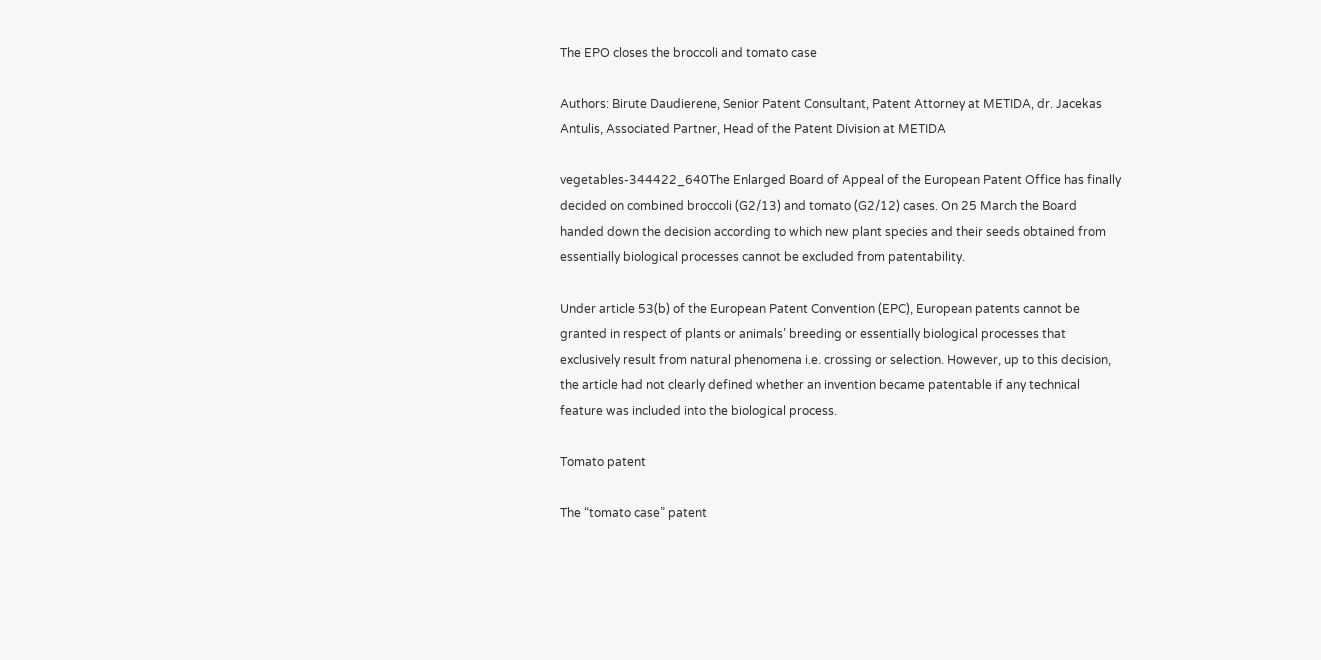The EPO closes the broccoli and tomato case

Authors: Birute Daudierene, Senior Patent Consultant, Patent Attorney at METIDA, dr. Jacekas Antulis, Associated Partner, Head of the Patent Division at METIDA

vegetables-344422_640The Enlarged Board of Appeal of the European Patent Office has finally decided on combined broccoli (G2/13) and tomato (G2/12) cases. On 25 March the Board handed down the decision according to which new plant species and their seeds obtained from essentially biological processes cannot be excluded from patentability.

Under article 53(b) of the European Patent Convention (EPC), European patents cannot be granted in respect of plants or animals’ breeding or essentially biological processes that exclusively result from natural phenomena i.e. crossing or selection. However, up to this decision, the article had not clearly defined whether an invention became patentable if any technical feature was included into the biological process.

Tomato patent

The “tomato case” patent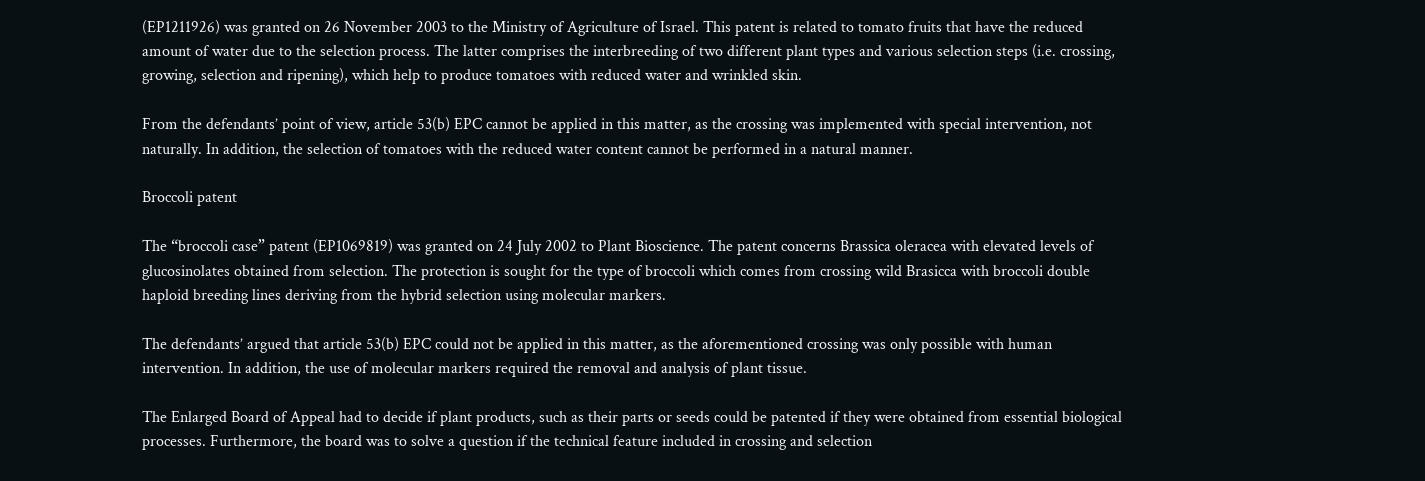(EP1211926) was granted on 26 November 2003 to the Ministry of Agriculture of Israel. This patent is related to tomato fruits that have the reduced amount of water due to the selection process. The latter comprises the interbreeding of two different plant types and various selection steps (i.e. crossing, growing, selection and ripening), which help to produce tomatoes with reduced water and wrinkled skin.

From the defendants’ point of view, article 53(b) EPC cannot be applied in this matter, as the crossing was implemented with special intervention, not naturally. In addition, the selection of tomatoes with the reduced water content cannot be performed in a natural manner.

Broccoli patent

The “broccoli case” patent (EP1069819) was granted on 24 July 2002 to Plant Bioscience. The patent concerns Brassica oleracea with elevated levels of glucosinolates obtained from selection. The protection is sought for the type of broccoli which comes from crossing wild Brasicca with broccoli double haploid breeding lines deriving from the hybrid selection using molecular markers.

The defendants’ argued that article 53(b) EPC could not be applied in this matter, as the aforementioned crossing was only possible with human intervention. In addition, the use of molecular markers required the removal and analysis of plant tissue.

The Enlarged Board of Appeal had to decide if plant products, such as their parts or seeds could be patented if they were obtained from essential biological processes. Furthermore, the board was to solve a question if the technical feature included in crossing and selection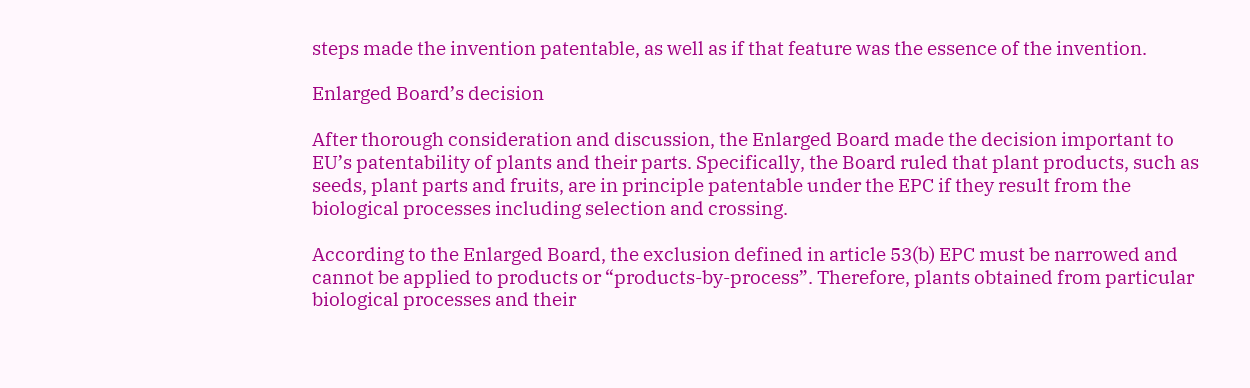steps made the invention patentable, as well as if that feature was the essence of the invention.

Enlarged Board’s decision

After thorough consideration and discussion, the Enlarged Board made the decision important to EU’s patentability of plants and their parts. Specifically, the Board ruled that plant products, such as seeds, plant parts and fruits, are in principle patentable under the EPC if they result from the biological processes including selection and crossing.

According to the Enlarged Board, the exclusion defined in article 53(b) EPC must be narrowed and cannot be applied to products or “products-by-process”. Therefore, plants obtained from particular biological processes and their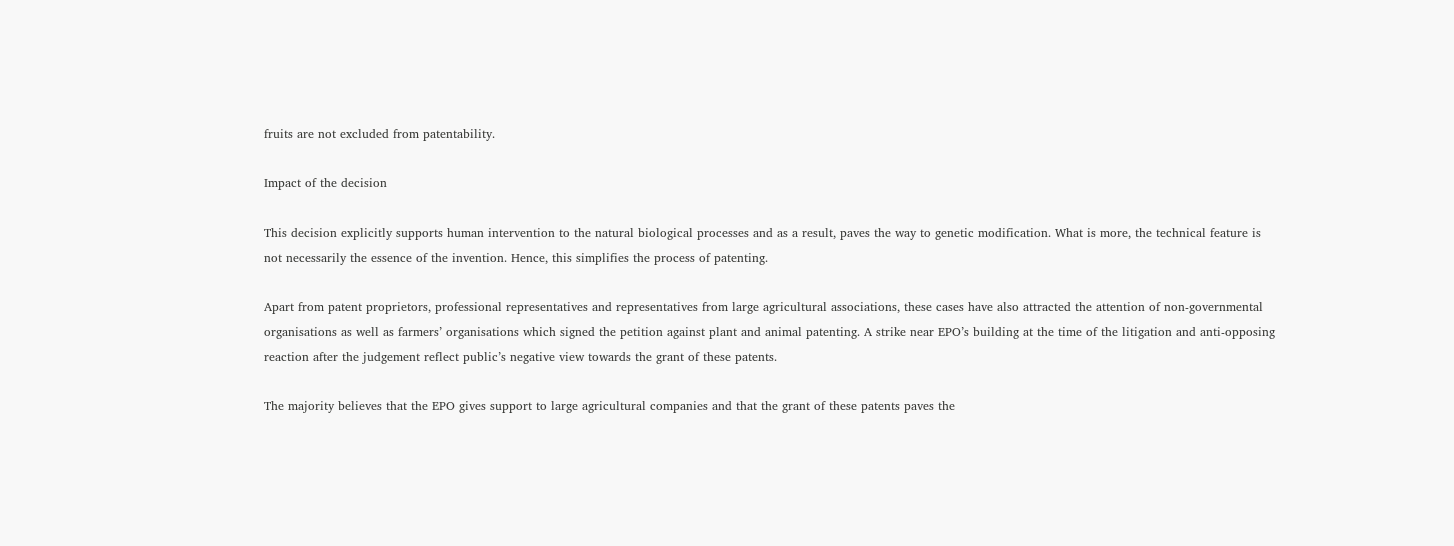fruits are not excluded from patentability.

Impact of the decision

This decision explicitly supports human intervention to the natural biological processes and as a result, paves the way to genetic modification. What is more, the technical feature is not necessarily the essence of the invention. Hence, this simplifies the process of patenting.

Apart from patent proprietors, professional representatives and representatives from large agricultural associations, these cases have also attracted the attention of non-governmental organisations as well as farmers’ organisations which signed the petition against plant and animal patenting. A strike near EPO’s building at the time of the litigation and anti-opposing reaction after the judgement reflect public’s negative view towards the grant of these patents.

The majority believes that the EPO gives support to large agricultural companies and that the grant of these patents paves the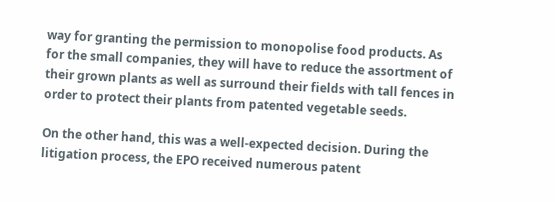way for granting the permission to monopolise food products. As for the small companies, they will have to reduce the assortment of their grown plants as well as surround their fields with tall fences in order to protect their plants from patented vegetable seeds.

On the other hand, this was a well-expected decision. During the litigation process, the EPO received numerous patent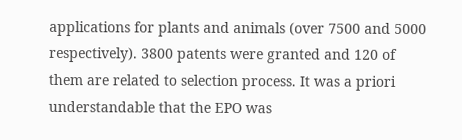applications for plants and animals (over 7500 and 5000 respectively). 3800 patents were granted and 120 of them are related to selection process. It was a priori understandable that the EPO was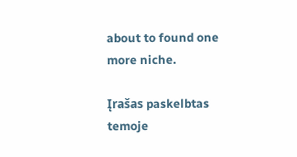about to found one more niche.

Įrašas paskelbtas temoje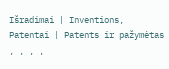Išradimai | Inventions, Patentai | Patents ir pažymėtas , , , ,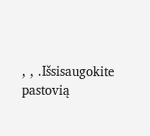, , .Išsisaugokite pastovią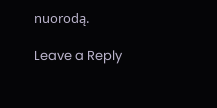nuorodą.

Leave a Reply